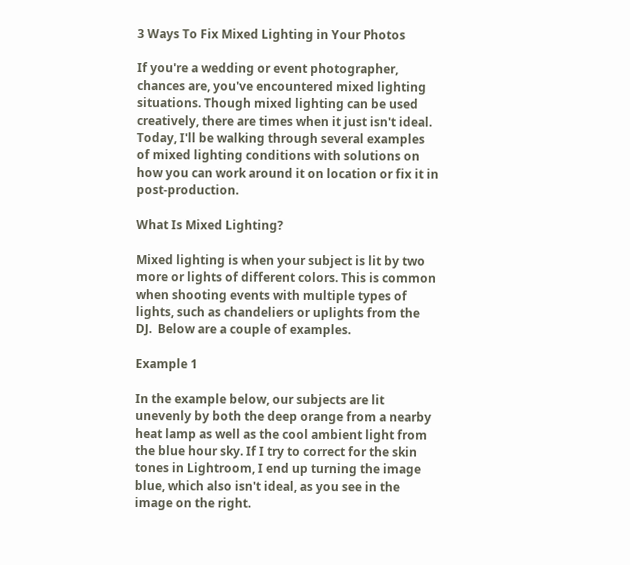3 Ways To Fix Mixed Lighting in Your Photos

If you're a wedding or event photographer, chances are, you've encountered mixed lighting situations. Though mixed lighting can be used creatively, there are times when it just isn't ideal. Today, I'll be walking through several examples of mixed lighting conditions with solutions on how you can work around it on location or fix it in post-production.

What Is Mixed Lighting?

Mixed lighting is when your subject is lit by two more or lights of different colors. This is common when shooting events with multiple types of lights, such as chandeliers or uplights from the DJ.  Below are a couple of examples.

Example 1

In the example below, our subjects are lit unevenly by both the deep orange from a nearby heat lamp as well as the cool ambient light from the blue hour sky. If I try to correct for the skin tones in Lightroom, I end up turning the image blue, which also isn't ideal, as you see in the image on the right.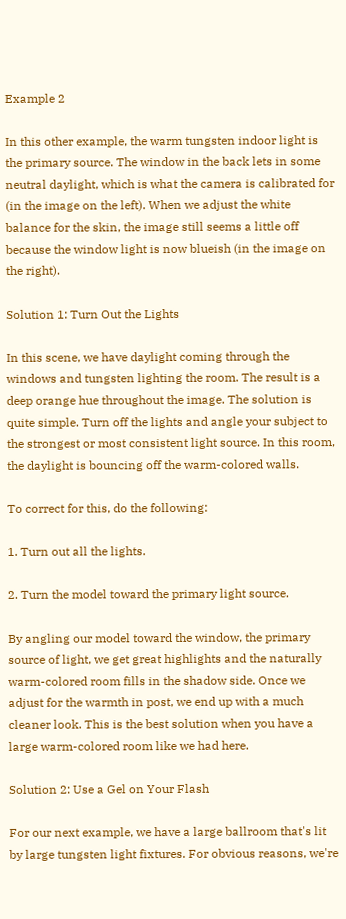Example 2

In this other example, the warm tungsten indoor light is the primary source. The window in the back lets in some neutral daylight, which is what the camera is calibrated for (in the image on the left). When we adjust the white balance for the skin, the image still seems a little off because the window light is now blueish (in the image on the right).

Solution 1: Turn Out the Lights

In this scene, we have daylight coming through the windows and tungsten lighting the room. The result is a deep orange hue throughout the image. The solution is quite simple. Turn off the lights and angle your subject to the strongest or most consistent light source. In this room, the daylight is bouncing off the warm-colored walls.

To correct for this, do the following:

1. Turn out all the lights.

2. Turn the model toward the primary light source.

By angling our model toward the window, the primary source of light, we get great highlights and the naturally warm-colored room fills in the shadow side. Once we adjust for the warmth in post, we end up with a much cleaner look. This is the best solution when you have a large warm-colored room like we had here.

Solution 2: Use a Gel on Your Flash

For our next example, we have a large ballroom that's lit by large tungsten light fixtures. For obvious reasons, we're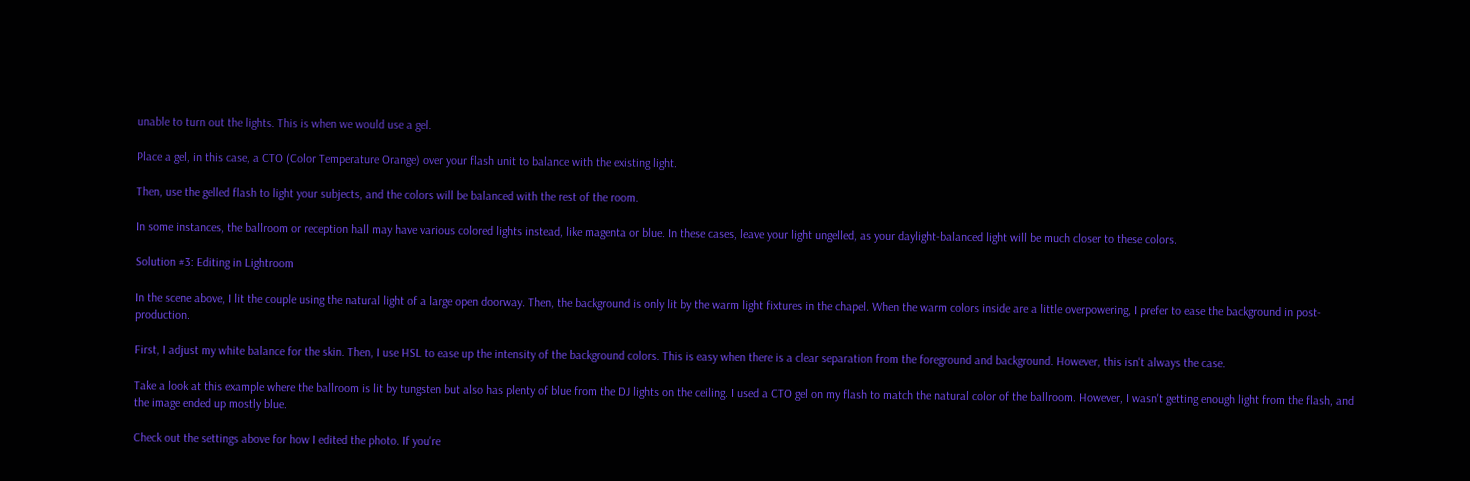unable to turn out the lights. This is when we would use a gel.

Place a gel, in this case, a CTO (Color Temperature Orange) over your flash unit to balance with the existing light.

Then, use the gelled flash to light your subjects, and the colors will be balanced with the rest of the room.

In some instances, the ballroom or reception hall may have various colored lights instead, like magenta or blue. In these cases, leave your light ungelled, as your daylight-balanced light will be much closer to these colors.

Solution #3: Editing in Lightroom

In the scene above, I lit the couple using the natural light of a large open doorway. Then, the background is only lit by the warm light fixtures in the chapel. When the warm colors inside are a little overpowering, I prefer to ease the background in post-production.

First, I adjust my white balance for the skin. Then, I use HSL to ease up the intensity of the background colors. This is easy when there is a clear separation from the foreground and background. However, this isn't always the case.

Take a look at this example where the ballroom is lit by tungsten but also has plenty of blue from the DJ lights on the ceiling. I used a CTO gel on my flash to match the natural color of the ballroom. However, I wasn't getting enough light from the flash, and the image ended up mostly blue.

Check out the settings above for how I edited the photo. If you're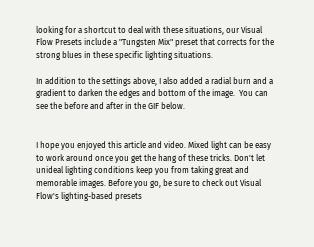looking for a shortcut to deal with these situations, our Visual Flow Presets include a "Tungsten Mix" preset that corrects for the strong blues in these specific lighting situations.

In addition to the settings above, I also added a radial burn and a gradient to darken the edges and bottom of the image.  You can see the before and after in the GIF below.


I hope you enjoyed this article and video. Mixed light can be easy to work around once you get the hang of these tricks. Don't let unideal lighting conditions keep you from taking great and memorable images. Before you go, be sure to check out Visual Flow's lighting-based presets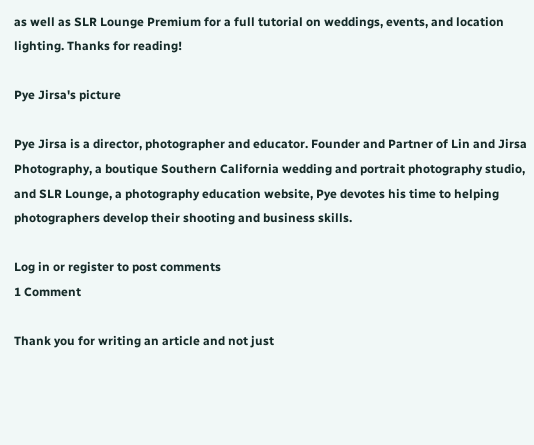as well as SLR Lounge Premium for a full tutorial on weddings, events, and location lighting. Thanks for reading!

Pye Jirsa's picture

Pye Jirsa is a director, photographer and educator. Founder and Partner of Lin and Jirsa Photography, a boutique Southern California wedding and portrait photography studio, and SLR Lounge, a photography education website, Pye devotes his time to helping photographers develop their shooting and business skills.

Log in or register to post comments
1 Comment

Thank you for writing an article and not just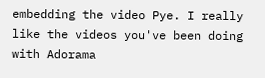embedding the video Pye. I really like the videos you've been doing with Adorama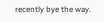recently bye the way.